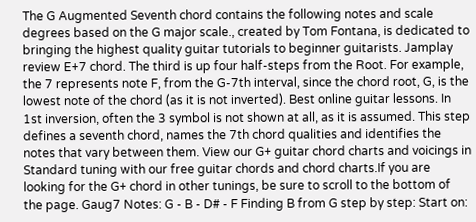The G Augmented Seventh chord contains the following notes and scale degrees based on the G major scale., created by Tom Fontana, is dedicated to bringing the highest quality guitar tutorials to beginner guitarists. Jamplay review E+7 chord. The third is up four half-steps from the Root. For example, the 7 represents note F, from the G-7th interval, since the chord root, G, is the lowest note of the chord (as it is not inverted). Best online guitar lessons. In 1st inversion, often the 3 symbol is not shown at all, as it is assumed. This step defines a seventh chord, names the 7th chord qualities and identifies the notes that vary between them. View our G+ guitar chord charts and voicings in Standard tuning with our free guitar chords and chord charts.If you are looking for the G+ chord in other tunings, be sure to scroll to the bottom of the page. Gaug7 Notes: G - B - D# - F Finding B from G step by step: Start on: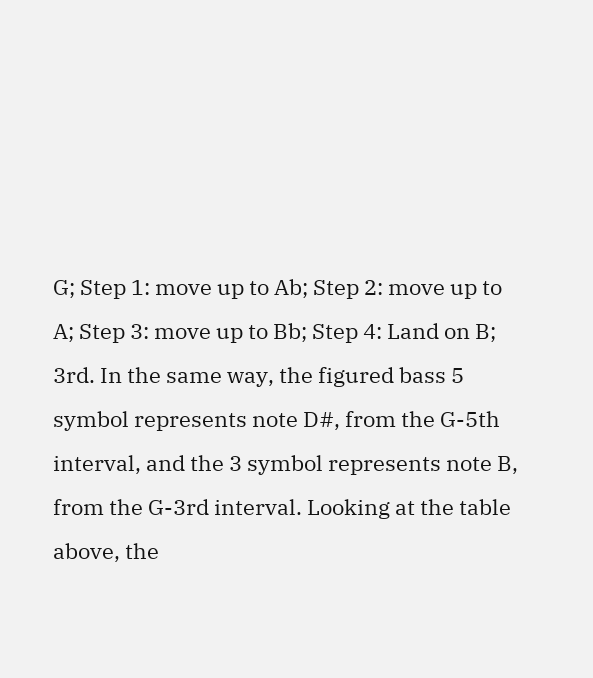G; Step 1: move up to Ab; Step 2: move up to A; Step 3: move up to Bb; Step 4: Land on B; 3rd. In the same way, the figured bass 5 symbol represents note D#, from the G-5th interval, and the 3 symbol represents note B, from the G-3rd interval. Looking at the table above, the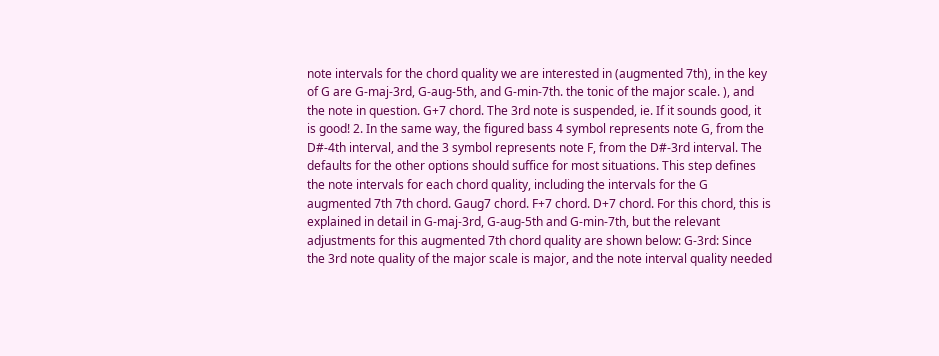note intervals for the chord quality we are interested in (augmented 7th), in the key of G are G-maj-3rd, G-aug-5th, and G-min-7th. the tonic of the major scale. ), and the note in question. G+7 chord. The 3rd note is suspended, ie. If it sounds good, it is good! 2. In the same way, the figured bass 4 symbol represents note G, from the D#-4th interval, and the 3 symbol represents note F, from the D#-3rd interval. The defaults for the other options should suffice for most situations. This step defines the note intervals for each chord quality, including the intervals for the G augmented 7th 7th chord. Gaug7 chord. F+7 chord. D+7 chord. For this chord, this is explained in detail in G-maj-3rd, G-aug-5th and G-min-7th, but the relevant adjustments for this augmented 7th chord quality are shown below: G-3rd: Since the 3rd note quality of the major scale is major, and the note interval quality needed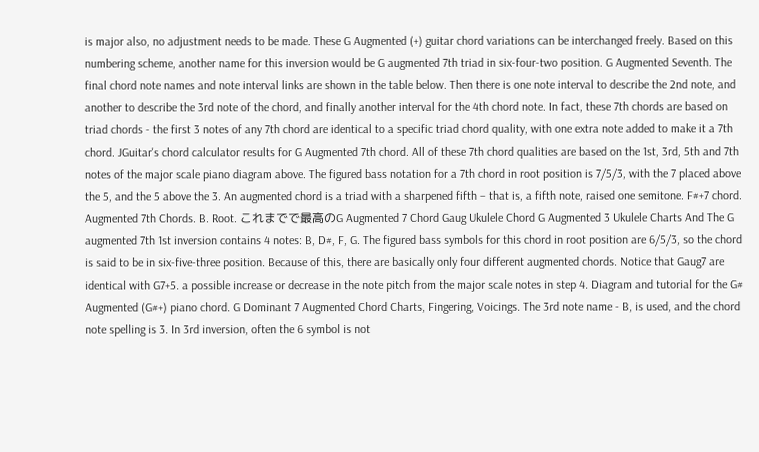is major also, no adjustment needs to be made. These G Augmented (+) guitar chord variations can be interchanged freely. Based on this numbering scheme, another name for this inversion would be G augmented 7th triad in six-four-two position. G Augmented Seventh. The final chord note names and note interval links are shown in the table below. Then there is one note interval to describe the 2nd note, and another to describe the 3rd note of the chord, and finally another interval for the 4th chord note. In fact, these 7th chords are based on triad chords - the first 3 notes of any 7th chord are identical to a specific triad chord quality, with one extra note added to make it a 7th chord. JGuitar's chord calculator results for G Augmented 7th chord. All of these 7th chord qualities are based on the 1st, 3rd, 5th and 7th notes of the major scale piano diagram above. The figured bass notation for a 7th chord in root position is 7/5/3, with the 7 placed above the 5, and the 5 above the 3. An augmented chord is a triad with a sharpened fifth – that is, a fifth note, raised one semitone. F#+7 chord. Augmented 7th Chords. B. Root. これまでで最高のG Augmented 7 Chord Gaug Ukulele Chord G Augmented 3 Ukulele Charts And The G augmented 7th 1st inversion contains 4 notes: B, D#, F, G. The figured bass symbols for this chord in root position are 6/5/3, so the chord is said to be in six-five-three position. Because of this, there are basically only four different augmented chords. Notice that Gaug7 are identical with G7+5. a possible increase or decrease in the note pitch from the major scale notes in step 4. Diagram and tutorial for the G# Augmented (G#+) piano chord. G Dominant 7 Augmented Chord Charts, Fingering, Voicings. The 3rd note name - B, is used, and the chord note spelling is 3. In 3rd inversion, often the 6 symbol is not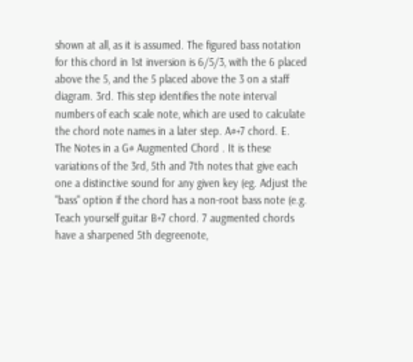shown at all, as it is assumed. The figured bass notation for this chord in 1st inversion is 6/5/3, with the 6 placed above the 5, and the 5 placed above the 3 on a staff diagram. 3rd. This step identifies the note interval numbers of each scale note, which are used to calculate the chord note names in a later step. A#+7 chord. E. The Notes in a G# Augmented Chord . It is these variations of the 3rd, 5th and 7th notes that give each one a distinctive sound for any given key (eg. Adjust the "bass" option if the chord has a non-root bass note (e.g. Teach yourself guitar B+7 chord. 7 augmented chords have a sharpened 5th degreenote,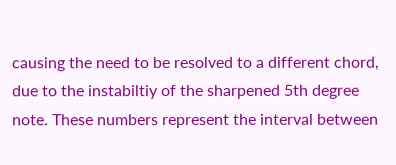causing the need to be resolved to a different chord, due to the instabiltiy of the sharpened 5th degree note. These numbers represent the interval between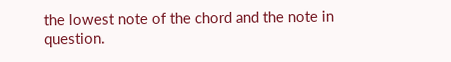the lowest note of the chord and the note in question.